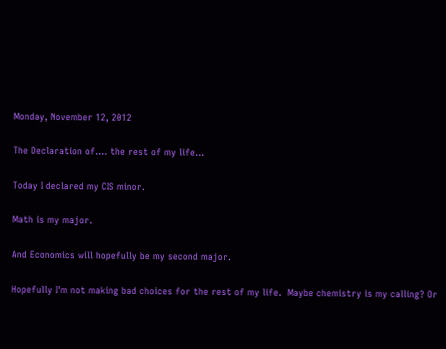Monday, November 12, 2012

The Declaration of.... the rest of my life...

Today I declared my CIS minor.

Math is my major.

And Economics will hopefully be my second major.

Hopefully I'm not making bad choices for the rest of my life.  Maybe chemistry is my calling? Or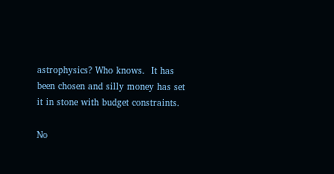astrophysics? Who knows.  It has been chosen and silly money has set it in stone with budget constraints.

No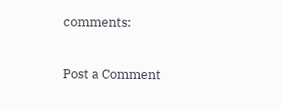comments:

Post a Comment